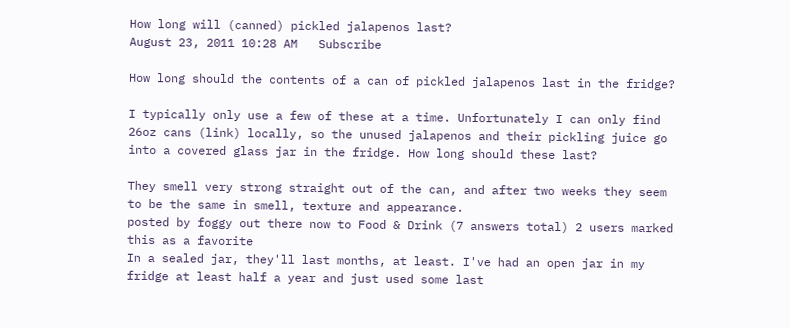How long will (canned) pickled jalapenos last?
August 23, 2011 10:28 AM   Subscribe

How long should the contents of a can of pickled jalapenos last in the fridge?

I typically only use a few of these at a time. Unfortunately I can only find 26oz cans (link) locally, so the unused jalapenos and their pickling juice go into a covered glass jar in the fridge. How long should these last?

They smell very strong straight out of the can, and after two weeks they seem to be the same in smell, texture and appearance.
posted by foggy out there now to Food & Drink (7 answers total) 2 users marked this as a favorite
In a sealed jar, they'll last months, at least. I've had an open jar in my fridge at least half a year and just used some last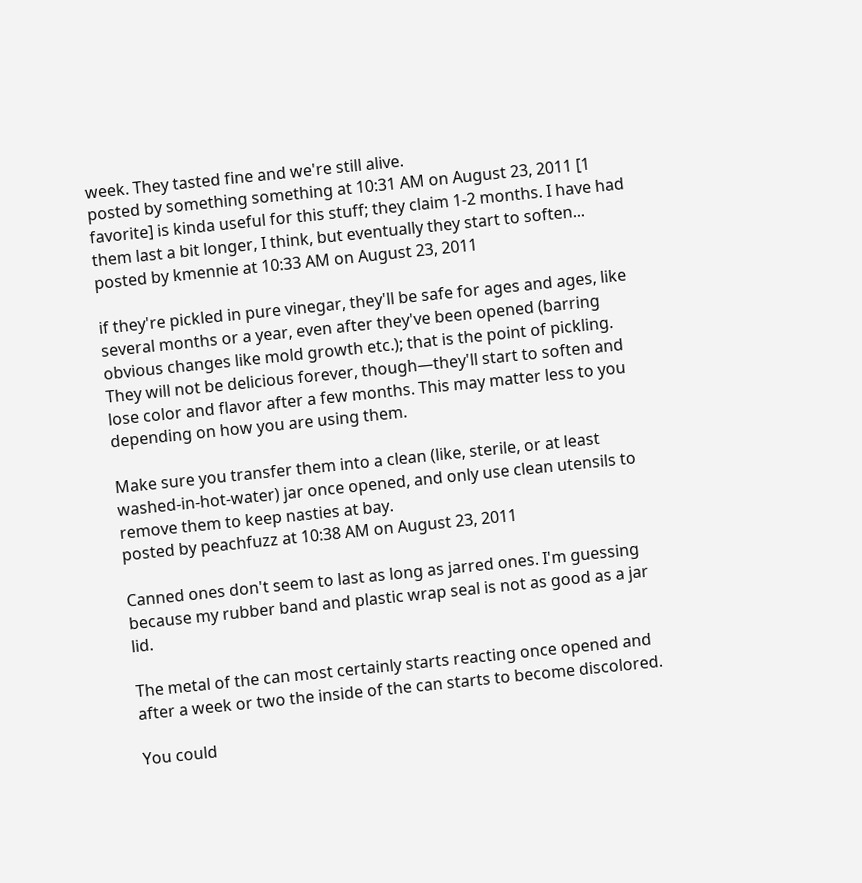week. They tasted fine and we're still alive.
posted by something something at 10:31 AM on August 23, 2011 [1 favorite] is kinda useful for this stuff; they claim 1-2 months. I have had them last a bit longer, I think, but eventually they start to soften...
posted by kmennie at 10:33 AM on August 23, 2011

if they're pickled in pure vinegar, they'll be safe for ages and ages, like several months or a year, even after they've been opened (barring obvious changes like mold growth etc.); that is the point of pickling. They will not be delicious forever, though—they'll start to soften and lose color and flavor after a few months. This may matter less to you depending on how you are using them.

Make sure you transfer them into a clean (like, sterile, or at least washed-in-hot-water) jar once opened, and only use clean utensils to remove them to keep nasties at bay.
posted by peachfuzz at 10:38 AM on August 23, 2011

Canned ones don't seem to last as long as jarred ones. I'm guessing because my rubber band and plastic wrap seal is not as good as a jar lid.

The metal of the can most certainly starts reacting once opened and after a week or two the inside of the can starts to become discolored.

You could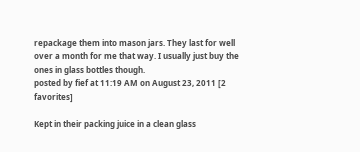repackage them into mason jars. They last for well over a month for me that way. I usually just buy the ones in glass bottles though.
posted by fief at 11:19 AM on August 23, 2011 [2 favorites]

Kept in their packing juice in a clean glass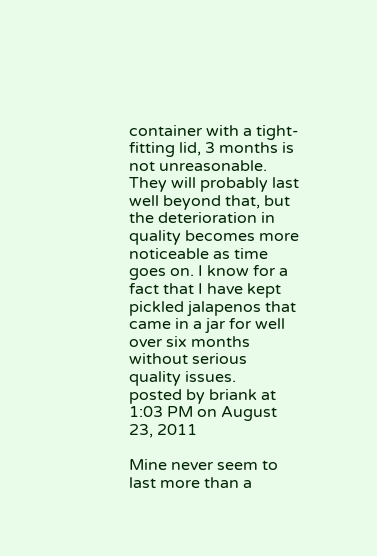container with a tight-fitting lid, 3 months is not unreasonable. They will probably last well beyond that, but the deterioration in quality becomes more noticeable as time goes on. I know for a fact that I have kept pickled jalapenos that came in a jar for well over six months without serious quality issues.
posted by briank at 1:03 PM on August 23, 2011

Mine never seem to last more than a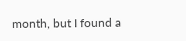month, but I found a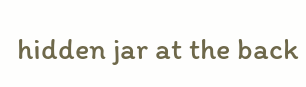hidden jar at the back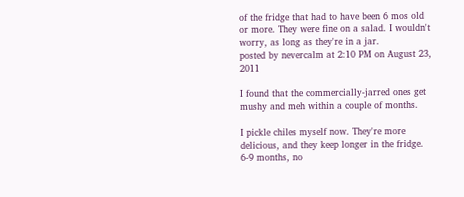of the fridge that had to have been 6 mos old or more. They were fine on a salad. I wouldn't worry, as long as they're in a jar.
posted by nevercalm at 2:10 PM on August 23, 2011

I found that the commercially-jarred ones get mushy and meh within a couple of months.

I pickle chiles myself now. They're more delicious, and they keep longer in the fridge. 6-9 months, no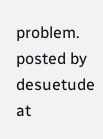problem.
posted by desuetude at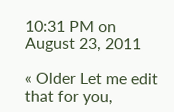10:31 PM on August 23, 2011

« Older Let me edit that for you,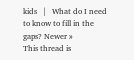kids   |   What do I need to know to fill in the gaps? Newer »
This thread is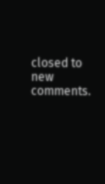closed to new comments.